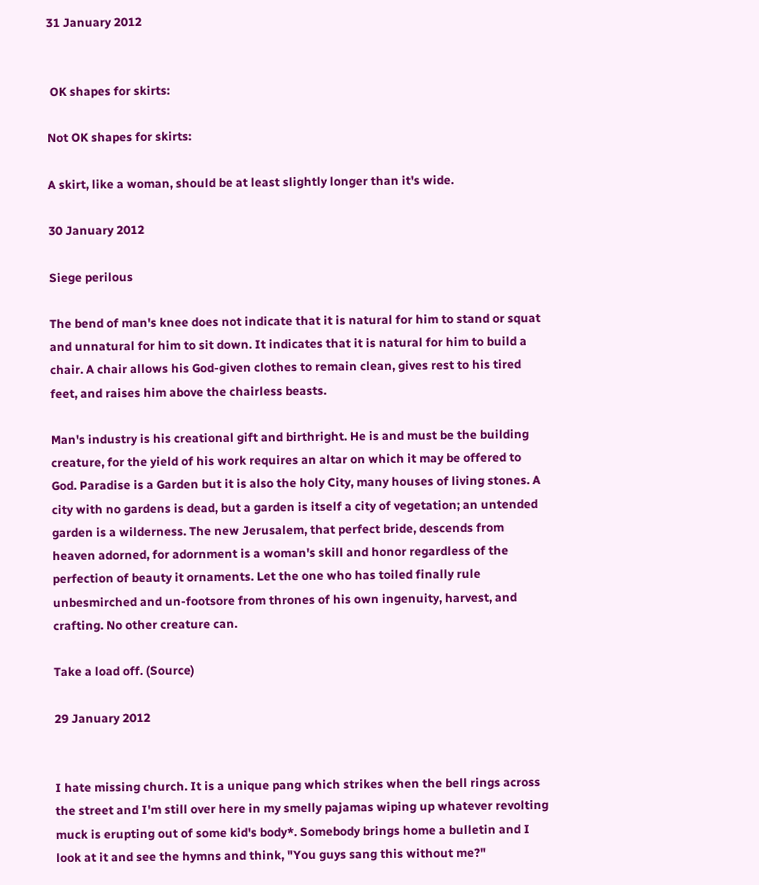31 January 2012


 OK shapes for skirts:

Not OK shapes for skirts:

A skirt, like a woman, should be at least slightly longer than it's wide.

30 January 2012

Siege perilous

The bend of man's knee does not indicate that it is natural for him to stand or squat and unnatural for him to sit down. It indicates that it is natural for him to build a chair. A chair allows his God-given clothes to remain clean, gives rest to his tired feet, and raises him above the chairless beasts.

Man's industry is his creational gift and birthright. He is and must be the building creature, for the yield of his work requires an altar on which it may be offered to God. Paradise is a Garden but it is also the holy City, many houses of living stones. A city with no gardens is dead, but a garden is itself a city of vegetation; an untended garden is a wilderness. The new Jerusalem, that perfect bride, descends from heaven adorned, for adornment is a woman's skill and honor regardless of the perfection of beauty it ornaments. Let the one who has toiled finally rule unbesmirched and un-footsore from thrones of his own ingenuity, harvest, and crafting. No other creature can.

Take a load off. (Source)

29 January 2012


I hate missing church. It is a unique pang which strikes when the bell rings across the street and I'm still over here in my smelly pajamas wiping up whatever revolting muck is erupting out of some kid's body*. Somebody brings home a bulletin and I look at it and see the hymns and think, "You guys sang this without me?"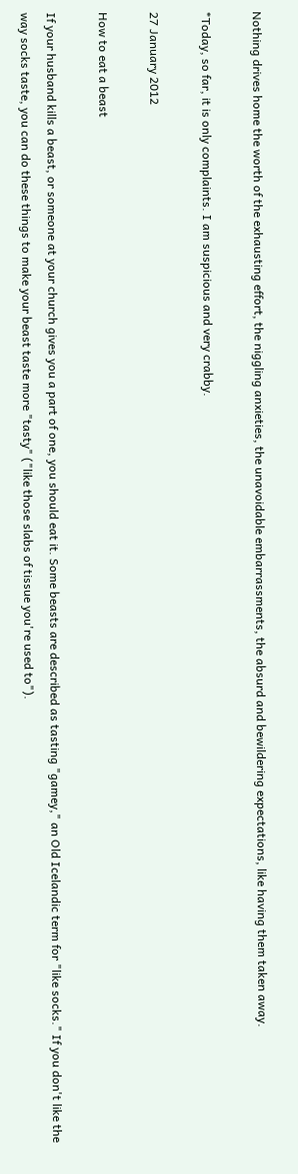Nothing drives home the worth of the exhausting effort, the niggling anxieties, the unavoidable embarrassments, the absurd and bewildering expectations, like having them taken away.

*Today, so far, it is only complaints. I am suspicious and very crabby.

27 January 2012

How to eat a beast

If your husband kills a beast, or someone at your church gives you a part of one, you should eat it. Some beasts are described as tasting "gamey," an Old Icelandic term for "like socks." If you don't like the way socks taste, you can do these things to make your beast taste more "tasty" ("like those slabs of tissue you're used to").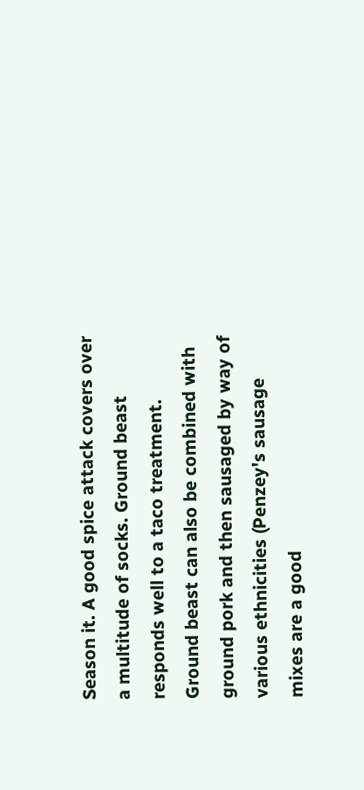Season it. A good spice attack covers over a multitude of socks. Ground beast responds well to a taco treatment. Ground beast can also be combined with ground pork and then sausaged by way of various ethnicities (Penzey's sausage mixes are a good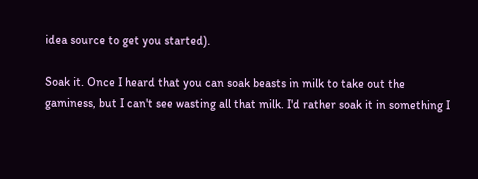idea source to get you started).

Soak it. Once I heard that you can soak beasts in milk to take out the gaminess, but I can't see wasting all that milk. I'd rather soak it in something I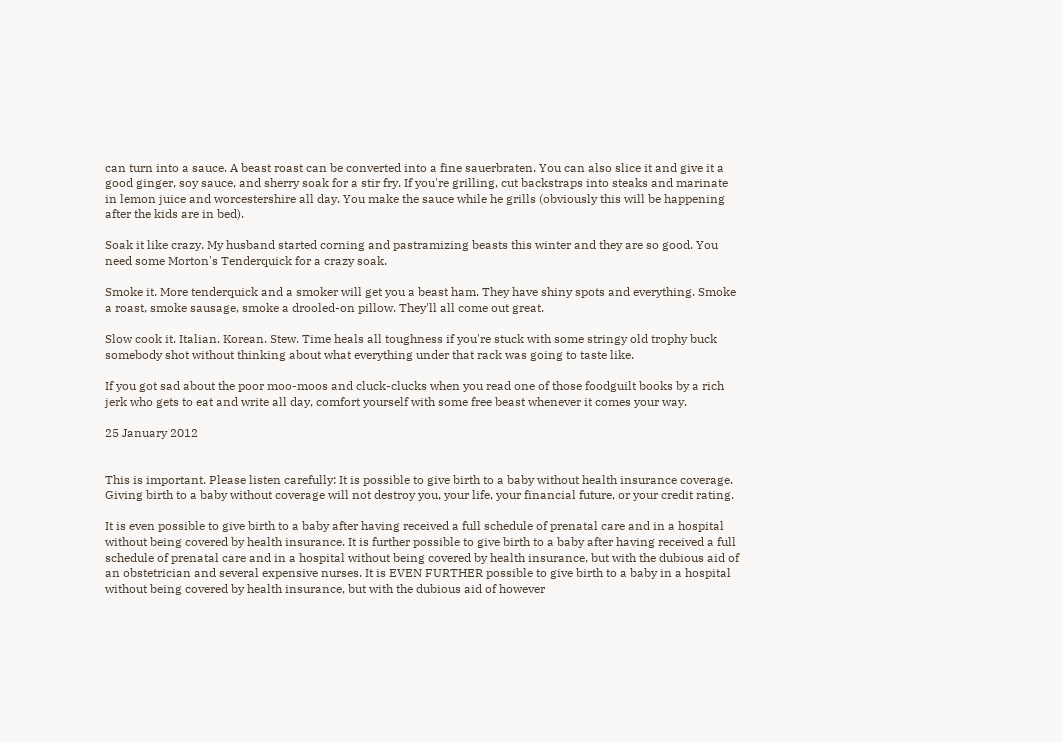can turn into a sauce. A beast roast can be converted into a fine sauerbraten. You can also slice it and give it a good ginger, soy sauce, and sherry soak for a stir fry. If you're grilling, cut backstraps into steaks and marinate in lemon juice and worcestershire all day. You make the sauce while he grills (obviously this will be happening after the kids are in bed).

Soak it like crazy. My husband started corning and pastramizing beasts this winter and they are so good. You need some Morton's Tenderquick for a crazy soak.

Smoke it. More tenderquick and a smoker will get you a beast ham. They have shiny spots and everything. Smoke a roast, smoke sausage, smoke a drooled-on pillow. They'll all come out great.

Slow cook it. Italian. Korean. Stew. Time heals all toughness if you're stuck with some stringy old trophy buck somebody shot without thinking about what everything under that rack was going to taste like.

If you got sad about the poor moo-moos and cluck-clucks when you read one of those foodguilt books by a rich jerk who gets to eat and write all day, comfort yourself with some free beast whenever it comes your way.

25 January 2012


This is important. Please listen carefully: It is possible to give birth to a baby without health insurance coverage. Giving birth to a baby without coverage will not destroy you, your life, your financial future, or your credit rating.

It is even possible to give birth to a baby after having received a full schedule of prenatal care and in a hospital without being covered by health insurance. It is further possible to give birth to a baby after having received a full schedule of prenatal care and in a hospital without being covered by health insurance, but with the dubious aid of an obstetrician and several expensive nurses. It is EVEN FURTHER possible to give birth to a baby in a hospital without being covered by health insurance, but with the dubious aid of however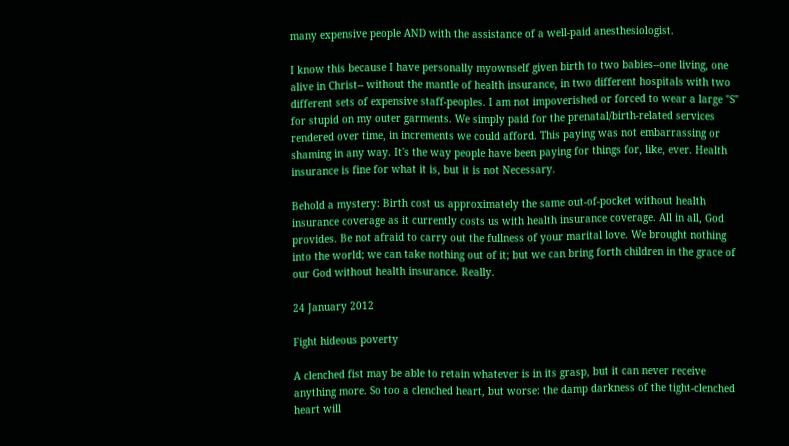many expensive people AND with the assistance of a well-paid anesthesiologist.

I know this because I have personally myownself given birth to two babies--one living, one alive in Christ-- without the mantle of health insurance, in two different hospitals with two different sets of expensive staff-peoples. I am not impoverished or forced to wear a large "S" for stupid on my outer garments. We simply paid for the prenatal/birth-related services rendered over time, in increments we could afford. This paying was not embarrassing or shaming in any way. It's the way people have been paying for things for, like, ever. Health insurance is fine for what it is, but it is not Necessary.

Behold a mystery: Birth cost us approximately the same out-of-pocket without health insurance coverage as it currently costs us with health insurance coverage. All in all, God provides. Be not afraid to carry out the fullness of your marital love. We brought nothing into the world; we can take nothing out of it; but we can bring forth children in the grace of our God without health insurance. Really.

24 January 2012

Fight hideous poverty

A clenched fist may be able to retain whatever is in its grasp, but it can never receive anything more. So too a clenched heart, but worse: the damp darkness of the tight-clenched heart will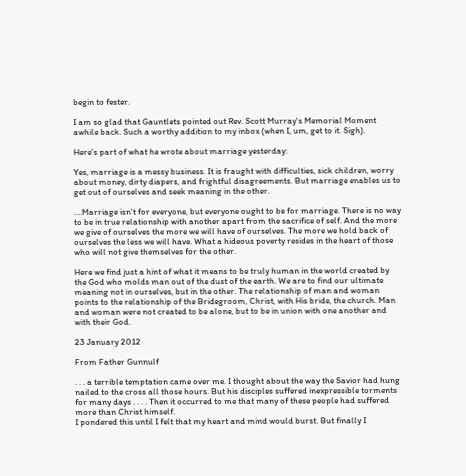begin to fester.

I am so glad that Gauntlets pointed out Rev. Scott Murray's Memorial Moment awhile back. Such a worthy addition to my inbox (when I, um, get to it. Sigh).

Here's part of what he wrote about marriage yesterday:

Yes, marriage is a messy business. It is fraught with difficulties, sick children, worry about money, dirty diapers, and frightful disagreements. But marriage enables us to get out of ourselves and seek meaning in the other.

….Marriage isn't for everyone, but everyone ought to be for marriage. There is no way to be in true relationship with another apart from the sacrifice of self. And the more we give of ourselves the more we will have of ourselves. The more we hold back of ourselves the less we will have. What a hideous poverty resides in the heart of those who will not give themselves for the other.

Here we find just a hint of what it means to be truly human in the world created by the God who molds man out of the dust of the earth. We are to find our ultimate meaning not in ourselves, but in the other. The relationship of man and woman points to the relationship of the Bridegroom, Christ, with His bride, the church. Man and woman were not created to be alone, but to be in union with one another and with their God.

23 January 2012

From Father Gunnulf

. . . a terrible temptation came over me. I thought about the way the Savior had hung nailed to the cross all those hours. But his disciples suffered inexpressible torments for many days . . . . Then it occurred to me that many of these people had suffered more than Christ himself.
I pondered this until I felt that my heart and mind would burst. But finally I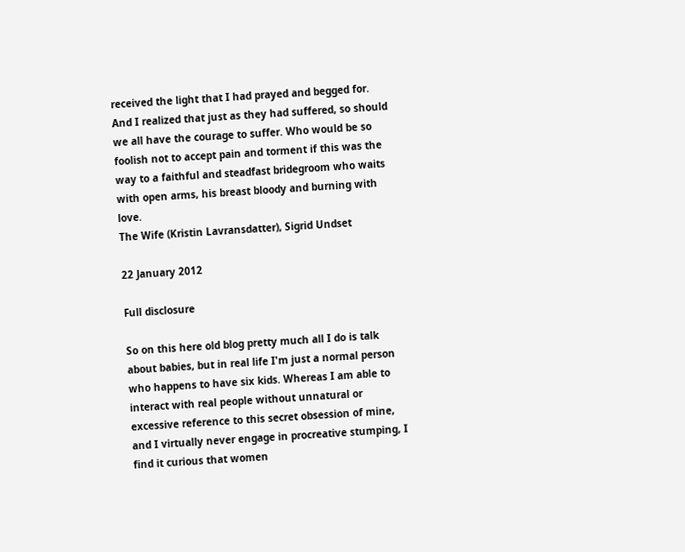received the light that I had prayed and begged for. And I realized that just as they had suffered, so should we all have the courage to suffer. Who would be so foolish not to accept pain and torment if this was the way to a faithful and steadfast bridegroom who waits with open arms, his breast bloody and burning with love.
The Wife (Kristin Lavransdatter), Sigrid Undset

22 January 2012

Full disclosure

So on this here old blog pretty much all I do is talk about babies, but in real life I'm just a normal person who happens to have six kids. Whereas I am able to interact with real people without unnatural or excessive reference to this secret obsession of mine, and I virtually never engage in procreative stumping, I find it curious that women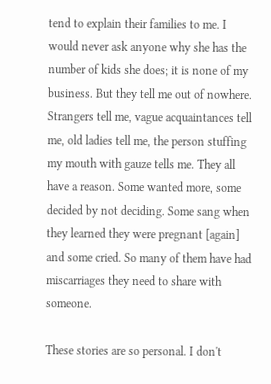tend to explain their families to me. I would never ask anyone why she has the number of kids she does; it is none of my business. But they tell me out of nowhere. Strangers tell me, vague acquaintances tell me, old ladies tell me, the person stuffing my mouth with gauze tells me. They all have a reason. Some wanted more, some decided by not deciding. Some sang when they learned they were pregnant [again] and some cried. So many of them have had miscarriages they need to share with someone.

These stories are so personal. I don't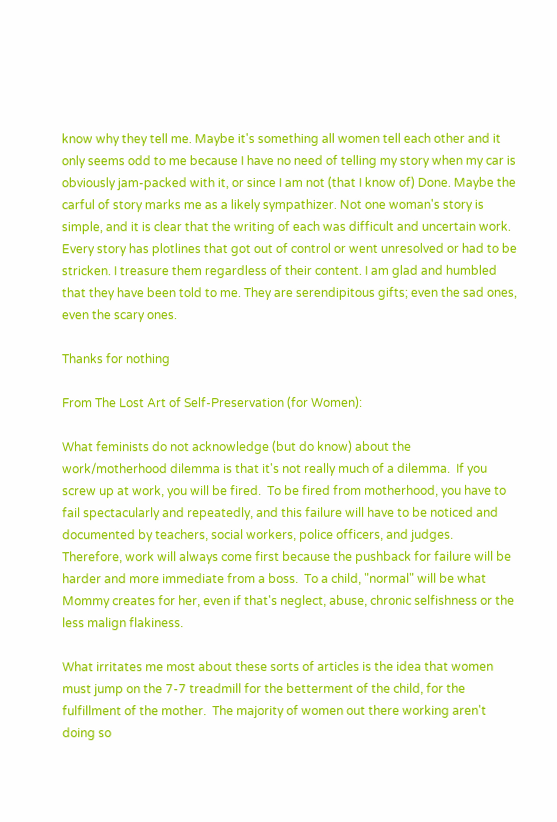know why they tell me. Maybe it's something all women tell each other and it only seems odd to me because I have no need of telling my story when my car is obviously jam-packed with it, or since I am not (that I know of) Done. Maybe the carful of story marks me as a likely sympathizer. Not one woman's story is simple, and it is clear that the writing of each was difficult and uncertain work. Every story has plotlines that got out of control or went unresolved or had to be stricken. I treasure them regardless of their content. I am glad and humbled that they have been told to me. They are serendipitous gifts; even the sad ones, even the scary ones.

Thanks for nothing

From The Lost Art of Self-Preservation (for Women):

What feminists do not acknowledge (but do know) about the work/motherhood dilemma is that it's not really much of a dilemma.  If you screw up at work, you will be fired.  To be fired from motherhood, you have to fail spectacularly and repeatedly, and this failure will have to be noticed and documented by teachers, social workers, police officers, and judges.  Therefore, work will always come first because the pushback for failure will be harder and more immediate from a boss.  To a child, "normal" will be what Mommy creates for her, even if that's neglect, abuse, chronic selfishness or the less malign flakiness.

What irritates me most about these sorts of articles is the idea that women must jump on the 7-7 treadmill for the betterment of the child, for the fulfillment of the mother.  The majority of women out there working aren't doing so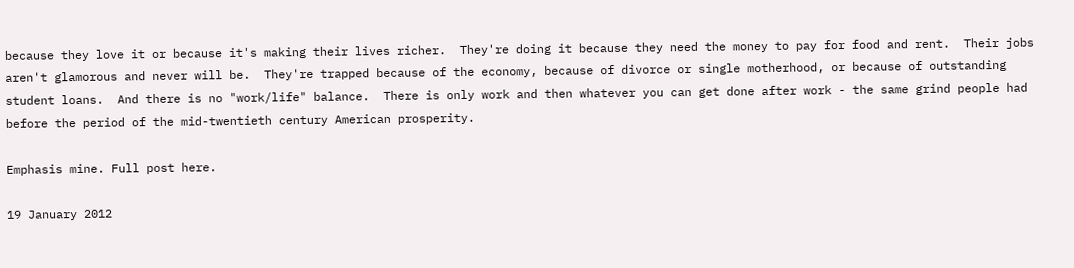because they love it or because it's making their lives richer.  They're doing it because they need the money to pay for food and rent.  Their jobs aren't glamorous and never will be.  They're trapped because of the economy, because of divorce or single motherhood, or because of outstanding student loans.  And there is no "work/life" balance.  There is only work and then whatever you can get done after work - the same grind people had before the period of the mid-twentieth century American prosperity.

Emphasis mine. Full post here.

19 January 2012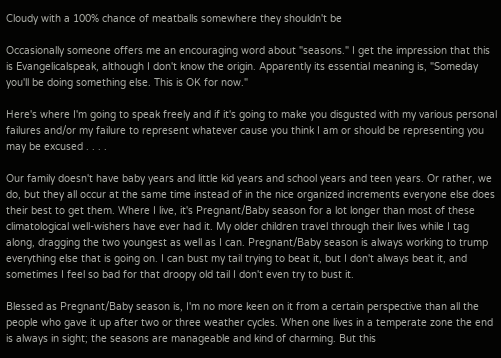Cloudy with a 100% chance of meatballs somewhere they shouldn't be

Occasionally someone offers me an encouraging word about "seasons." I get the impression that this is Evangelicalspeak, although I don't know the origin. Apparently its essential meaning is, "Someday you'll be doing something else. This is OK for now."

Here's where I'm going to speak freely and if it's going to make you disgusted with my various personal failures and/or my failure to represent whatever cause you think I am or should be representing you may be excused . . . .

Our family doesn't have baby years and little kid years and school years and teen years. Or rather, we do, but they all occur at the same time instead of in the nice organized increments everyone else does their best to get them. Where I live, it's Pregnant/Baby season for a lot longer than most of these climatological well-wishers have ever had it. My older children travel through their lives while I tag along, dragging the two youngest as well as I can. Pregnant/Baby season is always working to trump everything else that is going on. I can bust my tail trying to beat it, but I don't always beat it, and sometimes I feel so bad for that droopy old tail I don't even try to bust it.

Blessed as Pregnant/Baby season is, I'm no more keen on it from a certain perspective than all the people who gave it up after two or three weather cycles. When one lives in a temperate zone the end is always in sight; the seasons are manageable and kind of charming. But this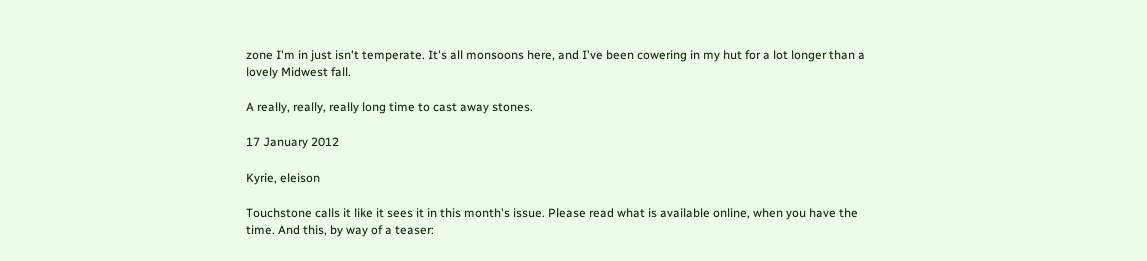zone I'm in just isn't temperate. It's all monsoons here, and I've been cowering in my hut for a lot longer than a lovely Midwest fall.

A really, really, really long time to cast away stones.

17 January 2012

Kyrie, eleison

Touchstone calls it like it sees it in this month's issue. Please read what is available online, when you have the time. And this, by way of a teaser: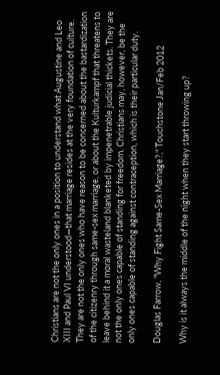Christians are not the only ones in a position to understand what Augustine and Leo XIII and Paul VI understood—that marriage resides at the very foundation of culture. They are not the only ones who have reason to be concerned about the bastardization of the citizenry through same-sex marriage, or about the Kulturkampf that threatens to leave behind it a moral wasteland blanketed by impenetrable judicial thickets. They are not the only ones capable of standing for freedom. Christians may, however, be the only ones capable of standing against contraception, which is their particular duty.

Douglas Farrow, "Why Fight Same-Sex Marriage?," Touchstone Jan/Feb 2012

Why is it always the middle of the night when they start throwing up?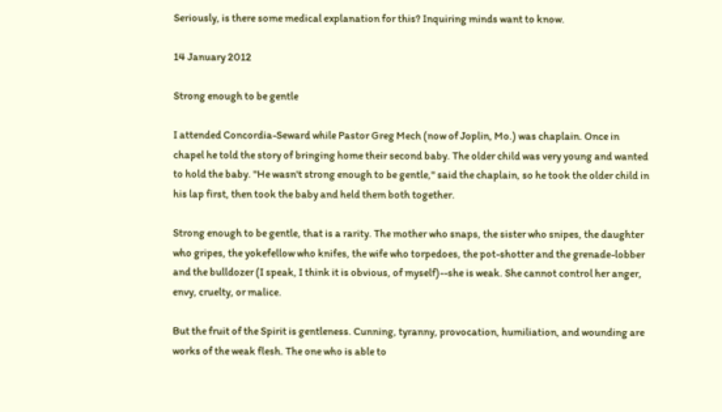Seriously, is there some medical explanation for this? Inquiring minds want to know.

14 January 2012

Strong enough to be gentle

I attended Concordia-Seward while Pastor Greg Mech (now of Joplin, Mo.) was chaplain. Once in chapel he told the story of bringing home their second baby. The older child was very young and wanted to hold the baby. "He wasn't strong enough to be gentle," said the chaplain, so he took the older child in his lap first, then took the baby and held them both together.

Strong enough to be gentle, that is a rarity. The mother who snaps, the sister who snipes, the daughter who gripes, the yokefellow who knifes, the wife who torpedoes, the pot-shotter and the grenade-lobber and the bulldozer (I speak, I think it is obvious, of myself)--she is weak. She cannot control her anger, envy, cruelty, or malice.

But the fruit of the Spirit is gentleness. Cunning, tyranny, provocation, humiliation, and wounding are works of the weak flesh. The one who is able to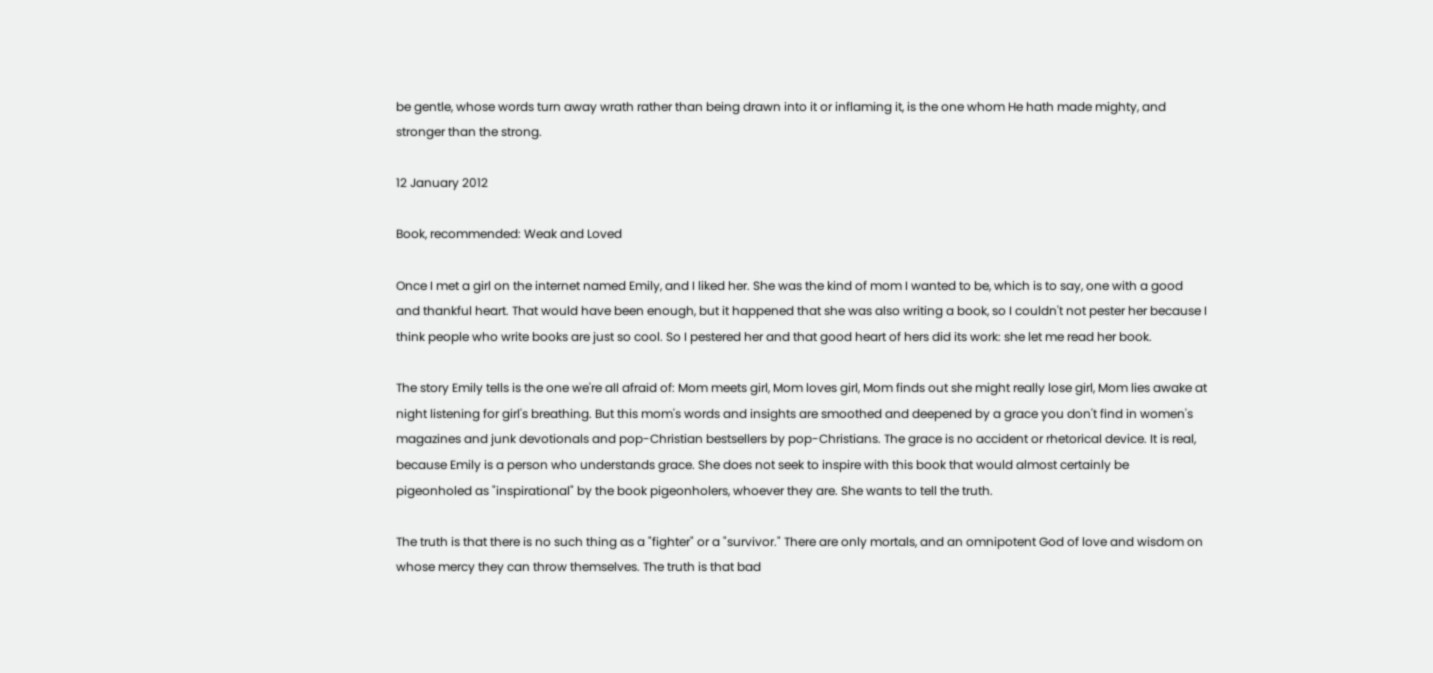be gentle, whose words turn away wrath rather than being drawn into it or inflaming it, is the one whom He hath made mighty, and stronger than the strong.

12 January 2012

Book, recommended: Weak and Loved

Once I met a girl on the internet named Emily, and I liked her. She was the kind of mom I wanted to be, which is to say, one with a good and thankful heart. That would have been enough, but it happened that she was also writing a book, so I couldn't not pester her because I think people who write books are just so cool. So I pestered her and that good heart of hers did its work: she let me read her book.

The story Emily tells is the one we're all afraid of: Mom meets girl, Mom loves girl, Mom finds out she might really lose girl, Mom lies awake at night listening for girl's breathing. But this mom's words and insights are smoothed and deepened by a grace you don't find in women's magazines and junk devotionals and pop-Christian bestsellers by pop-Christians. The grace is no accident or rhetorical device. It is real, because Emily is a person who understands grace. She does not seek to inspire with this book that would almost certainly be pigeonholed as "inspirational" by the book pigeonholers, whoever they are. She wants to tell the truth.

The truth is that there is no such thing as a "fighter" or a "survivor." There are only mortals, and an omnipotent God of love and wisdom on whose mercy they can throw themselves. The truth is that bad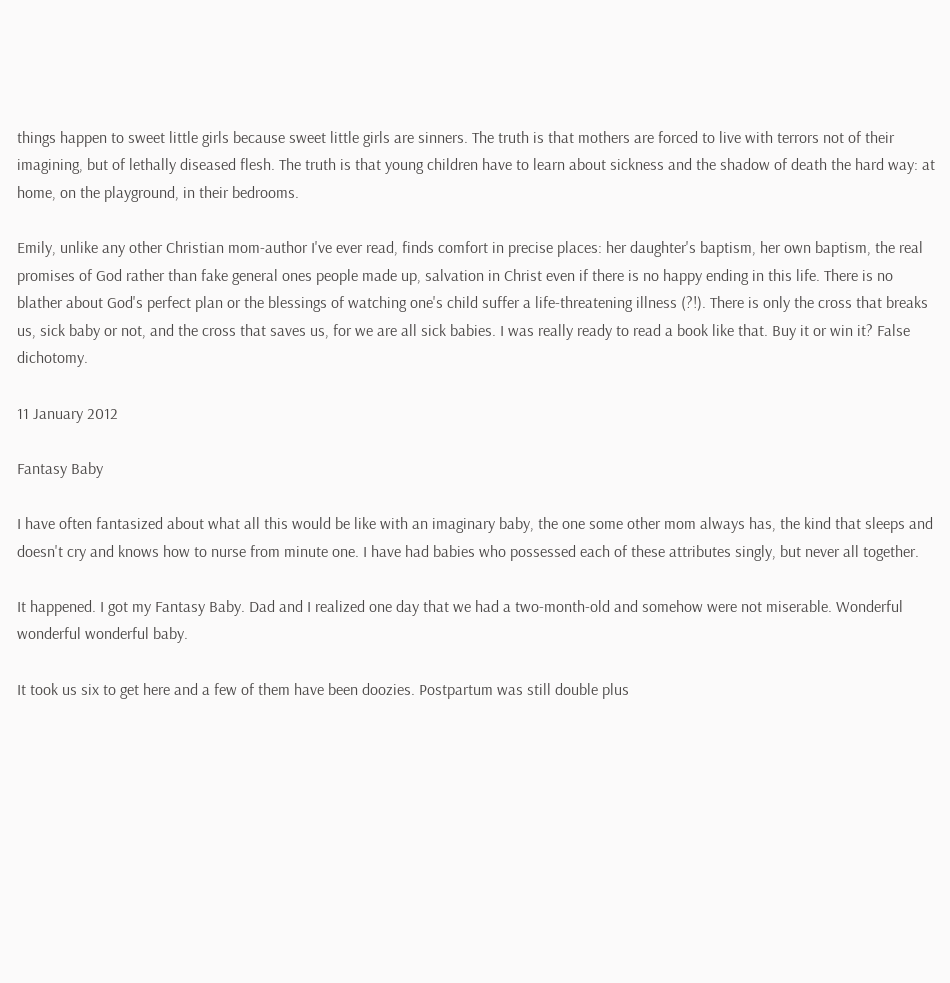things happen to sweet little girls because sweet little girls are sinners. The truth is that mothers are forced to live with terrors not of their imagining, but of lethally diseased flesh. The truth is that young children have to learn about sickness and the shadow of death the hard way: at home, on the playground, in their bedrooms.

Emily, unlike any other Christian mom-author I've ever read, finds comfort in precise places: her daughter's baptism, her own baptism, the real promises of God rather than fake general ones people made up, salvation in Christ even if there is no happy ending in this life. There is no blather about God's perfect plan or the blessings of watching one's child suffer a life-threatening illness (?!). There is only the cross that breaks us, sick baby or not, and the cross that saves us, for we are all sick babies. I was really ready to read a book like that. Buy it or win it? False dichotomy.

11 January 2012

Fantasy Baby

I have often fantasized about what all this would be like with an imaginary baby, the one some other mom always has, the kind that sleeps and doesn't cry and knows how to nurse from minute one. I have had babies who possessed each of these attributes singly, but never all together.

It happened. I got my Fantasy Baby. Dad and I realized one day that we had a two-month-old and somehow were not miserable. Wonderful wonderful wonderful baby.

It took us six to get here and a few of them have been doozies. Postpartum was still double plus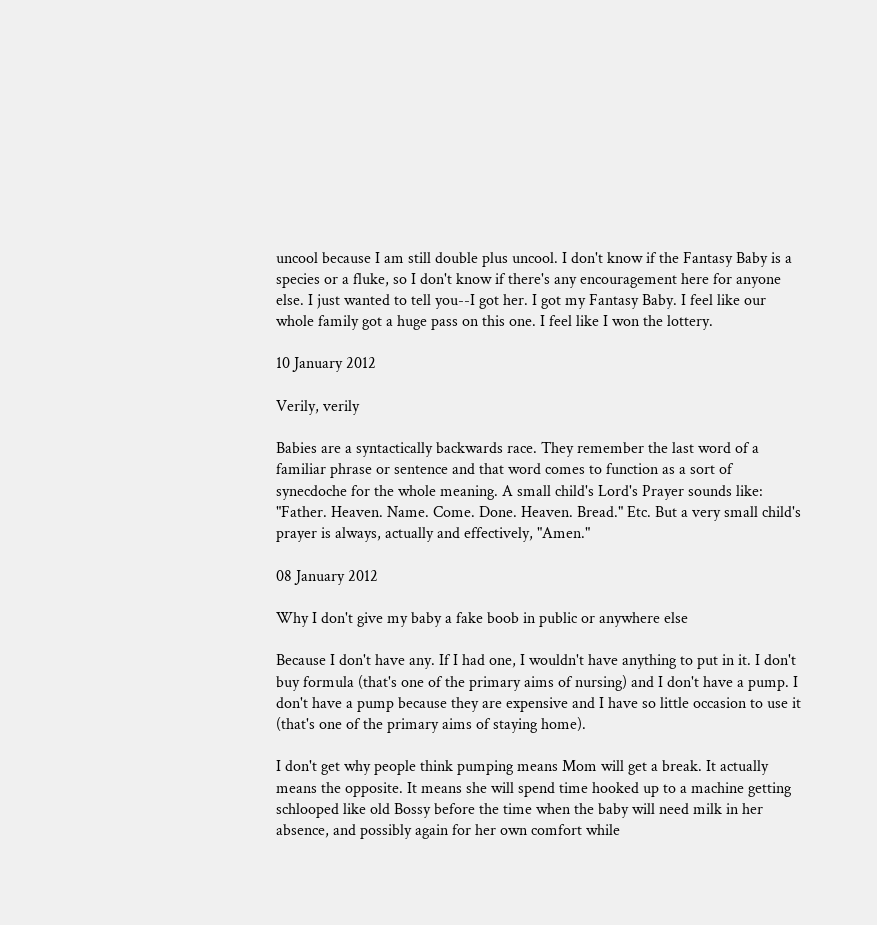uncool because I am still double plus uncool. I don't know if the Fantasy Baby is a species or a fluke, so I don't know if there's any encouragement here for anyone else. I just wanted to tell you--I got her. I got my Fantasy Baby. I feel like our whole family got a huge pass on this one. I feel like I won the lottery.

10 January 2012

Verily, verily

Babies are a syntactically backwards race. They remember the last word of a familiar phrase or sentence and that word comes to function as a sort of synecdoche for the whole meaning. A small child's Lord's Prayer sounds like: "Father. Heaven. Name. Come. Done. Heaven. Bread." Etc. But a very small child's prayer is always, actually and effectively, "Amen."

08 January 2012

Why I don't give my baby a fake boob in public or anywhere else

Because I don't have any. If I had one, I wouldn't have anything to put in it. I don't buy formula (that's one of the primary aims of nursing) and I don't have a pump. I don't have a pump because they are expensive and I have so little occasion to use it (that's one of the primary aims of staying home).

I don't get why people think pumping means Mom will get a break. It actually means the opposite. It means she will spend time hooked up to a machine getting schlooped like old Bossy before the time when the baby will need milk in her absence, and possibly again for her own comfort while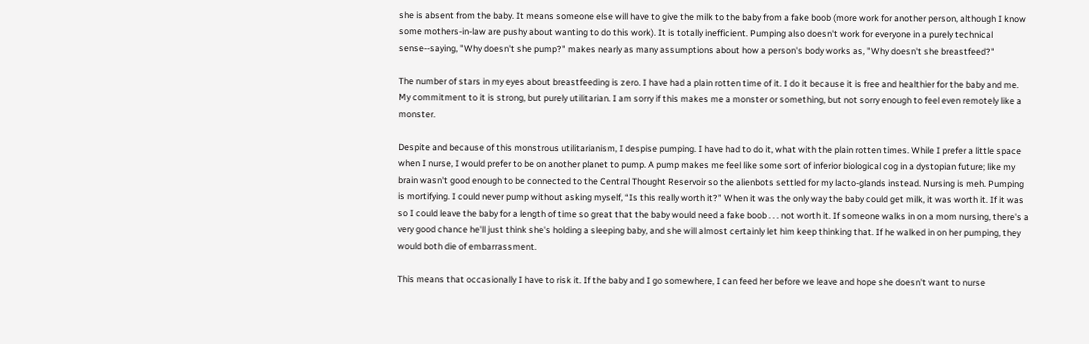she is absent from the baby. It means someone else will have to give the milk to the baby from a fake boob (more work for another person, although I know some mothers-in-law are pushy about wanting to do this work). It is totally inefficient. Pumping also doesn't work for everyone in a purely technical sense--saying, "Why doesn't she pump?" makes nearly as many assumptions about how a person's body works as, "Why doesn't she breastfeed?"

The number of stars in my eyes about breastfeeding is zero. I have had a plain rotten time of it. I do it because it is free and healthier for the baby and me. My commitment to it is strong, but purely utilitarian. I am sorry if this makes me a monster or something, but not sorry enough to feel even remotely like a monster.

Despite and because of this monstrous utilitarianism, I despise pumping. I have had to do it, what with the plain rotten times. While I prefer a little space when I nurse, I would prefer to be on another planet to pump. A pump makes me feel like some sort of inferior biological cog in a dystopian future; like my brain wasn't good enough to be connected to the Central Thought Reservoir so the alienbots settled for my lacto-glands instead. Nursing is meh. Pumping is mortifying. I could never pump without asking myself, “Is this really worth it?” When it was the only way the baby could get milk, it was worth it. If it was so I could leave the baby for a length of time so great that the baby would need a fake boob . . . not worth it. If someone walks in on a mom nursing, there's a very good chance he'll just think she's holding a sleeping baby, and she will almost certainly let him keep thinking that. If he walked in on her pumping, they would both die of embarrassment.

This means that occasionally I have to risk it. If the baby and I go somewhere, I can feed her before we leave and hope she doesn't want to nurse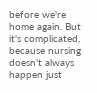before we're home again. But it's complicated, because nursing doesn't always happen just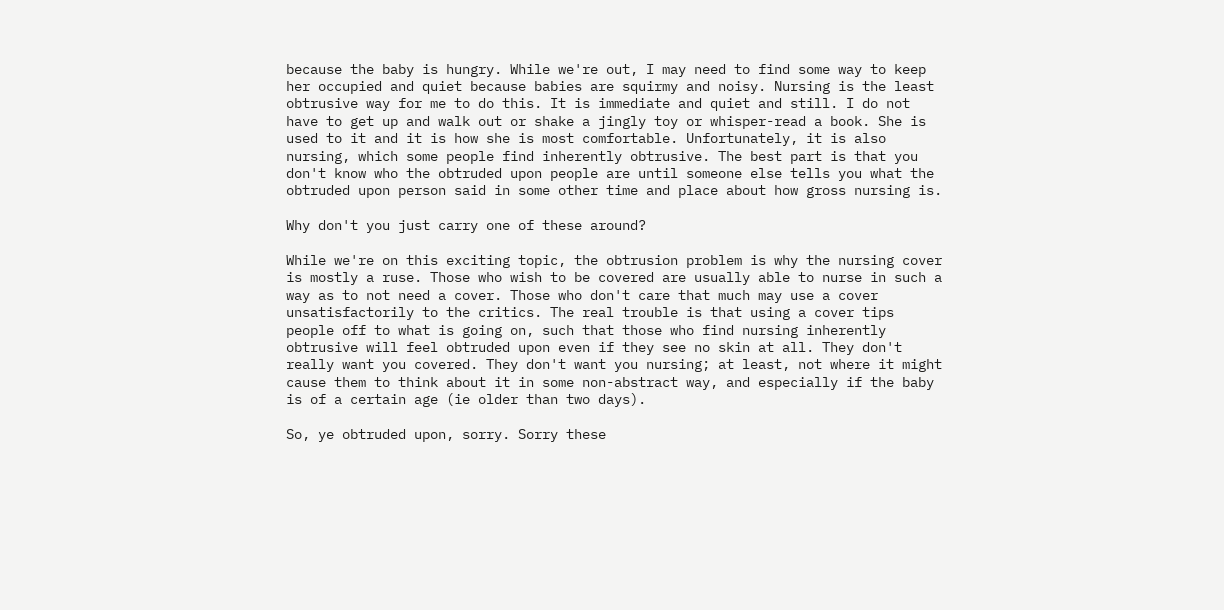because the baby is hungry. While we're out, I may need to find some way to keep her occupied and quiet because babies are squirmy and noisy. Nursing is the least obtrusive way for me to do this. It is immediate and quiet and still. I do not have to get up and walk out or shake a jingly toy or whisper-read a book. She is used to it and it is how she is most comfortable. Unfortunately, it is also nursing, which some people find inherently obtrusive. The best part is that you don't know who the obtruded upon people are until someone else tells you what the obtruded upon person said in some other time and place about how gross nursing is.

Why don't you just carry one of these around?

While we're on this exciting topic, the obtrusion problem is why the nursing cover is mostly a ruse. Those who wish to be covered are usually able to nurse in such a way as to not need a cover. Those who don't care that much may use a cover unsatisfactorily to the critics. The real trouble is that using a cover tips people off to what is going on, such that those who find nursing inherently obtrusive will feel obtruded upon even if they see no skin at all. They don't really want you covered. They don't want you nursing; at least, not where it might cause them to think about it in some non-abstract way, and especially if the baby is of a certain age (ie older than two days).

So, ye obtruded upon, sorry. Sorry these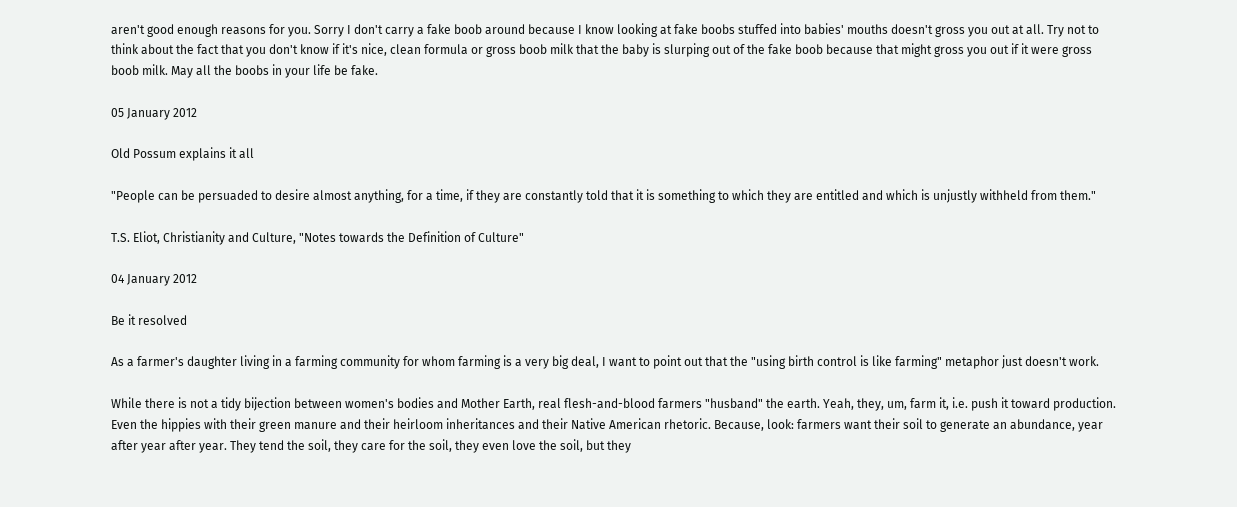aren't good enough reasons for you. Sorry I don't carry a fake boob around because I know looking at fake boobs stuffed into babies' mouths doesn't gross you out at all. Try not to think about the fact that you don't know if it's nice, clean formula or gross boob milk that the baby is slurping out of the fake boob because that might gross you out if it were gross boob milk. May all the boobs in your life be fake.

05 January 2012

Old Possum explains it all

"People can be persuaded to desire almost anything, for a time, if they are constantly told that it is something to which they are entitled and which is unjustly withheld from them."

T.S. Eliot, Christianity and Culture, "Notes towards the Definition of Culture"

04 January 2012

Be it resolved

As a farmer's daughter living in a farming community for whom farming is a very big deal, I want to point out that the "using birth control is like farming" metaphor just doesn't work.

While there is not a tidy bijection between women's bodies and Mother Earth, real flesh-and-blood farmers "husband" the earth. Yeah, they, um, farm it, i.e. push it toward production. Even the hippies with their green manure and their heirloom inheritances and their Native American rhetoric. Because, look: farmers want their soil to generate an abundance, year after year after year. They tend the soil, they care for the soil, they even love the soil, but they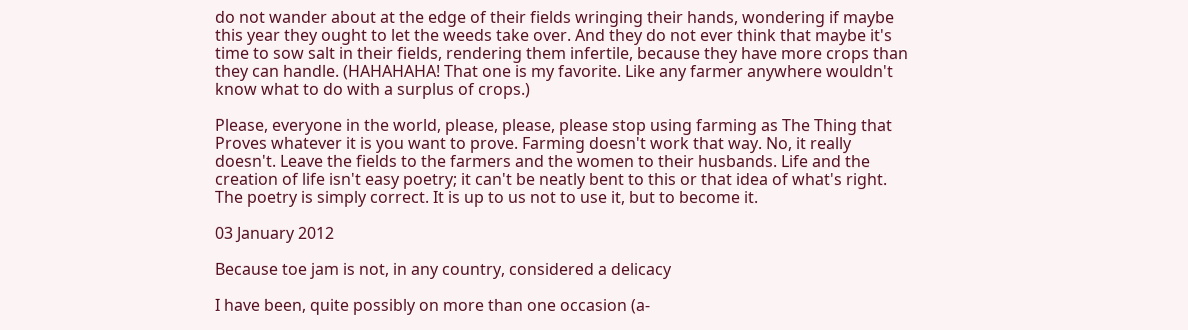do not wander about at the edge of their fields wringing their hands, wondering if maybe this year they ought to let the weeds take over. And they do not ever think that maybe it's time to sow salt in their fields, rendering them infertile, because they have more crops than they can handle. (HAHAHAHA! That one is my favorite. Like any farmer anywhere wouldn't know what to do with a surplus of crops.)

Please, everyone in the world, please, please, please stop using farming as The Thing that Proves whatever it is you want to prove. Farming doesn't work that way. No, it really doesn't. Leave the fields to the farmers and the women to their husbands. Life and the creation of life isn't easy poetry; it can't be neatly bent to this or that idea of what's right. The poetry is simply correct. It is up to us not to use it, but to become it.

03 January 2012

Because toe jam is not, in any country, considered a delicacy

I have been, quite possibly on more than one occasion (a-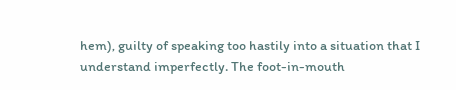hem), guilty of speaking too hastily into a situation that I understand imperfectly. The foot-in-mouth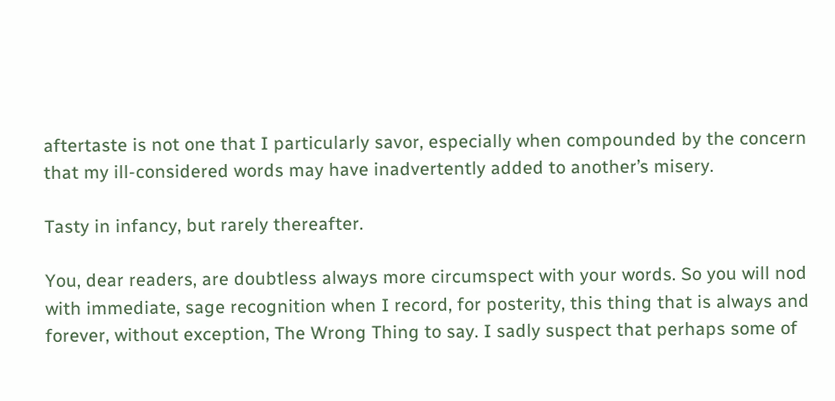aftertaste is not one that I particularly savor, especially when compounded by the concern that my ill-considered words may have inadvertently added to another’s misery.

Tasty in infancy, but rarely thereafter.

You, dear readers, are doubtless always more circumspect with your words. So you will nod with immediate, sage recognition when I record, for posterity, this thing that is always and forever, without exception, The Wrong Thing to say. I sadly suspect that perhaps some of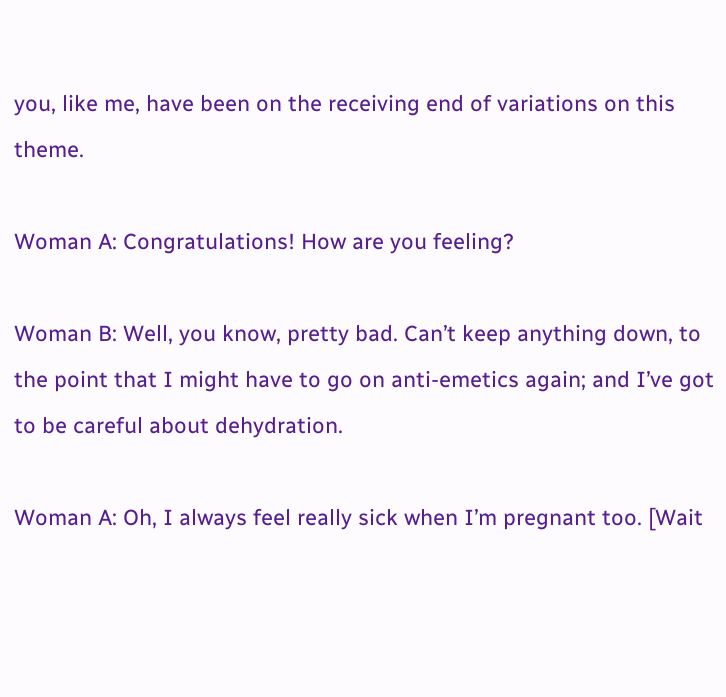you, like me, have been on the receiving end of variations on this theme.

Woman A: Congratulations! How are you feeling?

Woman B: Well, you know, pretty bad. Can’t keep anything down, to the point that I might have to go on anti-emetics again; and I’ve got to be careful about dehydration.

Woman A: Oh, I always feel really sick when I’m pregnant too. [Wait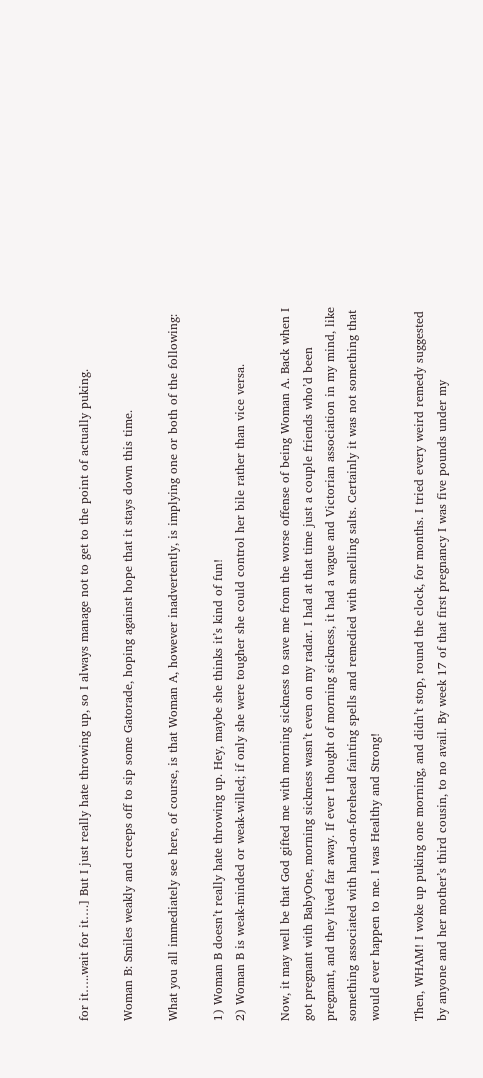for it…..wait for it….] But I just really hate throwing up, so I always manage not to get to the point of actually puking.

Woman B: Smiles weakly and creeps off to sip some Gatorade, hoping against hope that it stays down this time.

What you all immediately see here, of course, is that Woman A, however inadvertently, is implying one or both of the following:

1) Woman B doesn’t really hate throwing up. Hey, maybe she thinks it’s kind of fun!
2) Woman B is weak-minded or weak-willed; if only she were tougher she could control her bile rather than vice versa.

Now, it may well be that God gifted me with morning sickness to save me from the worse offense of being Woman A. Back when I got pregnant with BabyOne, morning sickness wasn’t even on my radar. I had at that time just a couple friends who’d been pregnant, and they lived far away. If ever I thought of morning sickness, it had a vague and Victorian association in my mind, like something associated with hand-on-forehead fainting spells and remedied with smelling salts. Certainly it was not something that would ever happen to me. I was Healthy and Strong!

Then, WHAM! I woke up puking one morning, and didn’t stop, round the clock, for months. I tried every weird remedy suggested by anyone and her mother’s third cousin, to no avail. By week 17 of that first pregnancy I was five pounds under my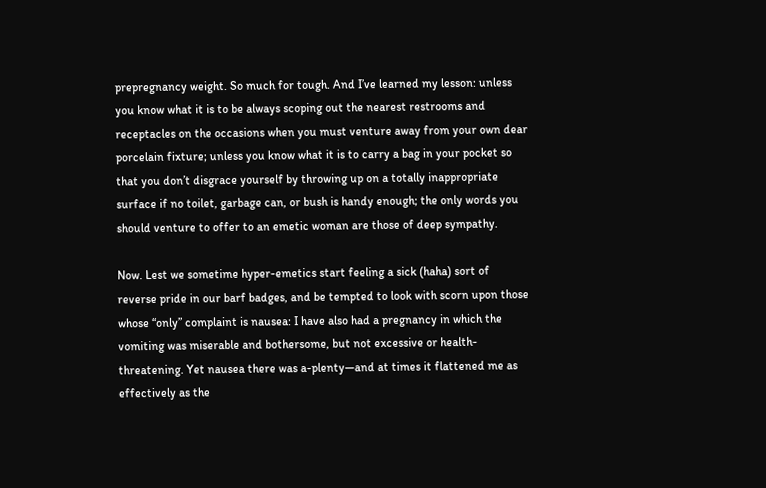prepregnancy weight. So much for tough. And I’ve learned my lesson: unless you know what it is to be always scoping out the nearest restrooms and receptacles on the occasions when you must venture away from your own dear porcelain fixture; unless you know what it is to carry a bag in your pocket so that you don’t disgrace yourself by throwing up on a totally inappropriate surface if no toilet, garbage can, or bush is handy enough; the only words you should venture to offer to an emetic woman are those of deep sympathy.

Now. Lest we sometime hyper-emetics start feeling a sick (haha) sort of reverse pride in our barf badges, and be tempted to look with scorn upon those whose “only” complaint is nausea: I have also had a pregnancy in which the vomiting was miserable and bothersome, but not excessive or health-threatening. Yet nausea there was a-plenty—and at times it flattened me as effectively as the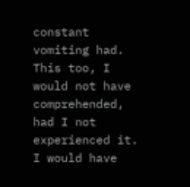constant vomiting had. This too, I would not have comprehended, had I not experienced it. I would have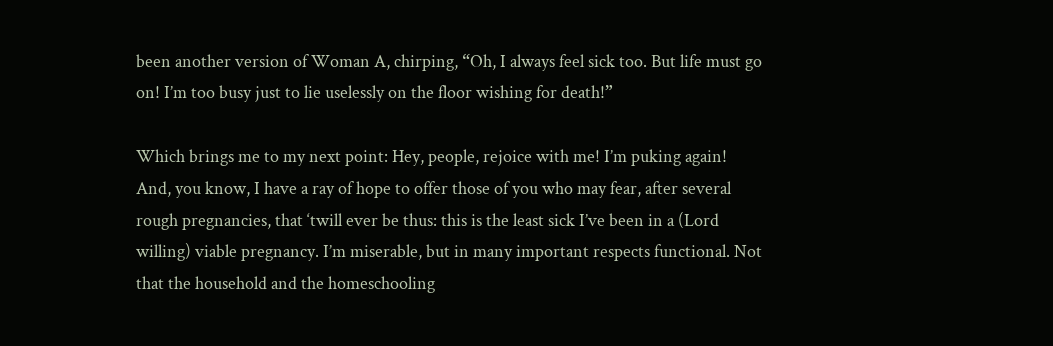been another version of Woman A, chirping, “Oh, I always feel sick too. But life must go on! I’m too busy just to lie uselessly on the floor wishing for death!”

Which brings me to my next point: Hey, people, rejoice with me! I’m puking again! And, you know, I have a ray of hope to offer those of you who may fear, after several rough pregnancies, that ‘twill ever be thus: this is the least sick I’ve been in a (Lord willing) viable pregnancy. I’m miserable, but in many important respects functional. Not that the household and the homeschooling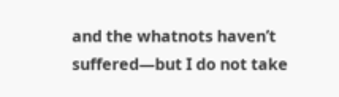and the whatnots haven’t suffered—but I do not take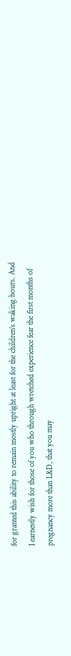for granted this ability to remain mostly upright at least for the children’s waking hours. And I earnestly wish for those of you who through wretched experience fear the first months of pregnancy more than L&D, that you may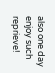also one day enjoy such reprieve!